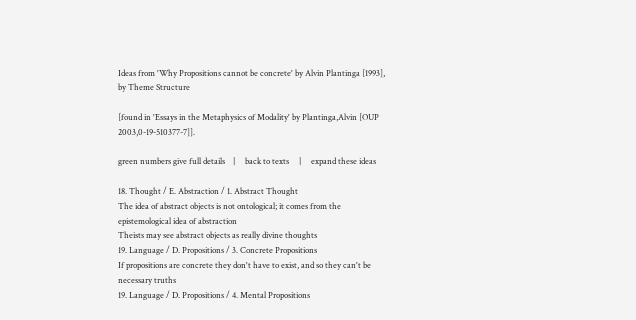Ideas from 'Why Propositions cannot be concrete' by Alvin Plantinga [1993], by Theme Structure

[found in 'Essays in the Metaphysics of Modality' by Plantinga,Alvin [OUP 2003,0-19-510377-7]].

green numbers give full details    |     back to texts     |     expand these ideas

18. Thought / E. Abstraction / 1. Abstract Thought
The idea of abstract objects is not ontological; it comes from the epistemological idea of abstraction
Theists may see abstract objects as really divine thoughts
19. Language / D. Propositions / 3. Concrete Propositions
If propositions are concrete they don't have to exist, and so they can't be necessary truths
19. Language / D. Propositions / 4. Mental Propositions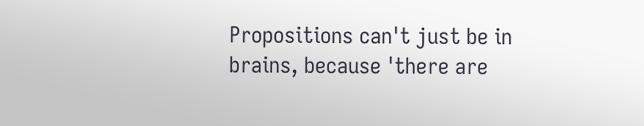Propositions can't just be in brains, because 'there are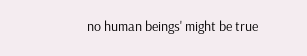no human beings' might be true